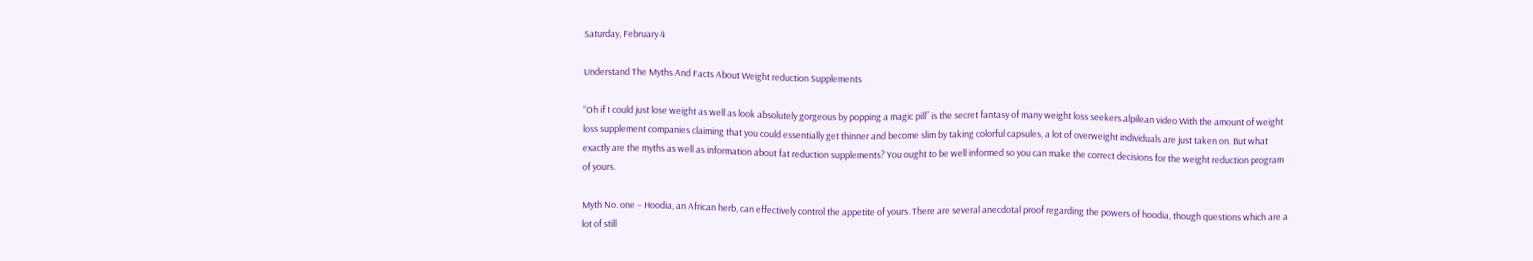Saturday, February 4

Understand The Myths And Facts About Weight reduction Supplements

“Oh if I could just lose weight as well as look absolutely gorgeous by popping a magic pill” is the secret fantasy of many weight loss seekers.alpilean video With the amount of weight loss supplement companies claiming that you could essentially get thinner and become slim by taking colorful capsules, a lot of overweight individuals are just taken on. But what exactly are the myths as well as information about fat reduction supplements? You ought to be well informed so you can make the correct decisions for the weight reduction program of yours.

Myth No. one – Hoodia, an African herb, can effectively control the appetite of yours. There are several anecdotal proof regarding the powers of hoodia, though questions which are a lot of still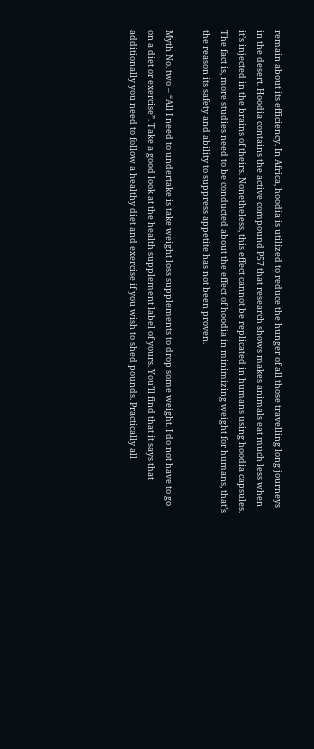remain about its efficiency. In Africa, hoodia is utilized to reduce the hunger of all those travelling long journeys in the desert. Hoodia contains the active compound P57 that research shows makes animals eat much less when it’s injected in the brains of theirs. Nonetheless, this effect cannot be replicated in humans using hoodia capsules. The fact is, more studies need to be conducted about the effect of hoodia in minimizing weight for humans, that’s the reason its safety and ability to suppress appetite has not been proven.

Myth No. two – “All I need to undertake is take weight loss supplements to drop some weight. I do not have to go on a diet or exercise”. Take a good look at the health supplement label of yours. You’ll find that it says that additionally you need to follow a healthy diet and exercise if you wish to shed pounds. Practically all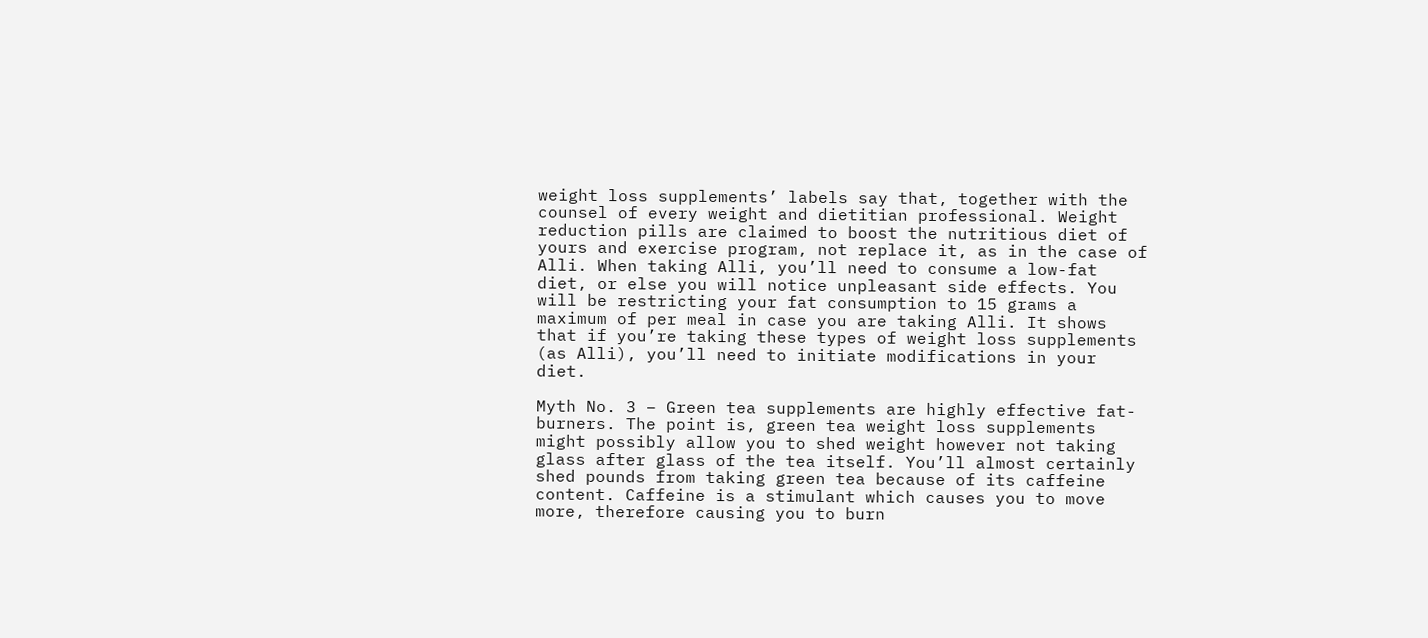weight loss supplements’ labels say that, together with the counsel of every weight and dietitian professional. Weight reduction pills are claimed to boost the nutritious diet of yours and exercise program, not replace it, as in the case of Alli. When taking Alli, you’ll need to consume a low-fat diet, or else you will notice unpleasant side effects. You will be restricting your fat consumption to 15 grams a maximum of per meal in case you are taking Alli. It shows that if you’re taking these types of weight loss supplements (as Alli), you’ll need to initiate modifications in your diet.

Myth No. 3 – Green tea supplements are highly effective fat-burners. The point is, green tea weight loss supplements might possibly allow you to shed weight however not taking glass after glass of the tea itself. You’ll almost certainly shed pounds from taking green tea because of its caffeine content. Caffeine is a stimulant which causes you to move more, therefore causing you to burn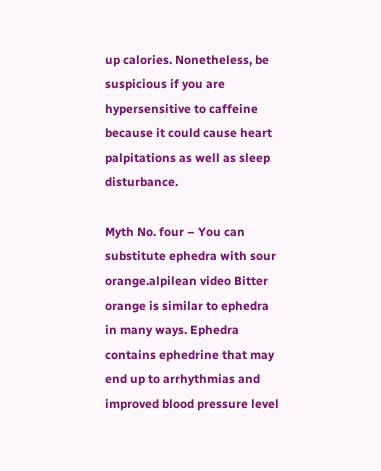up calories. Nonetheless, be suspicious if you are hypersensitive to caffeine because it could cause heart palpitations as well as sleep disturbance.

Myth No. four – You can substitute ephedra with sour orange.alpilean video Bitter orange is similar to ephedra in many ways. Ephedra contains ephedrine that may end up to arrhythmias and improved blood pressure level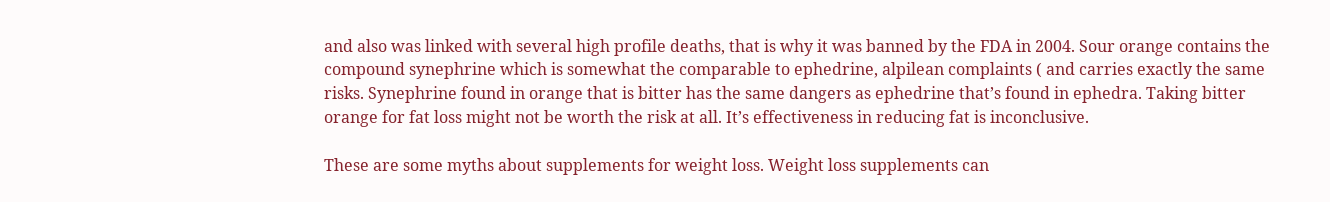and also was linked with several high profile deaths, that is why it was banned by the FDA in 2004. Sour orange contains the compound synephrine which is somewhat the comparable to ephedrine, alpilean complaints ( and carries exactly the same risks. Synephrine found in orange that is bitter has the same dangers as ephedrine that’s found in ephedra. Taking bitter orange for fat loss might not be worth the risk at all. It’s effectiveness in reducing fat is inconclusive.

These are some myths about supplements for weight loss. Weight loss supplements can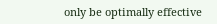only be optimally effective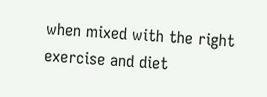when mixed with the right exercise and diet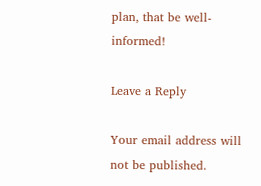plan, that be well-informed!

Leave a Reply

Your email address will not be published.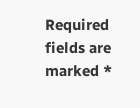Required fields are marked *